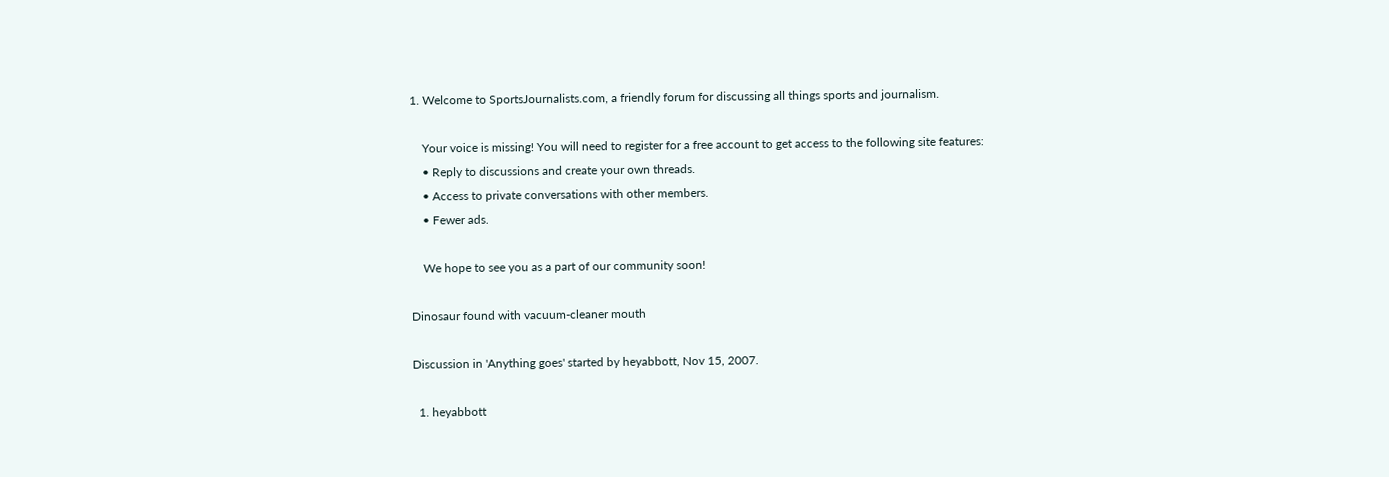1. Welcome to SportsJournalists.com, a friendly forum for discussing all things sports and journalism.

    Your voice is missing! You will need to register for a free account to get access to the following site features:
    • Reply to discussions and create your own threads.
    • Access to private conversations with other members.
    • Fewer ads.

    We hope to see you as a part of our community soon!

Dinosaur found with vacuum-cleaner mouth

Discussion in 'Anything goes' started by heyabbott, Nov 15, 2007.

  1. heyabbott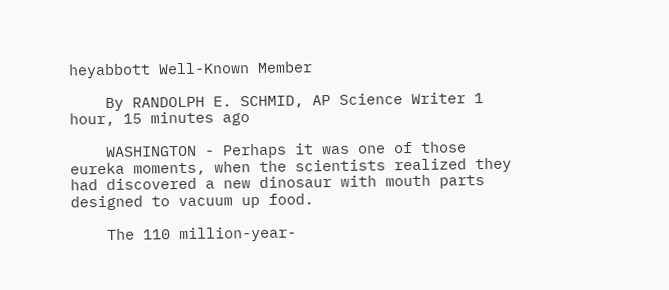heyabbott Well-Known Member

    By RANDOLPH E. SCHMID, AP Science Writer 1 hour, 15 minutes ago

    WASHINGTON - Perhaps it was one of those eureka moments, when the scientists realized they had discovered a new dinosaur with mouth parts designed to vacuum up food.

    The 110 million-year-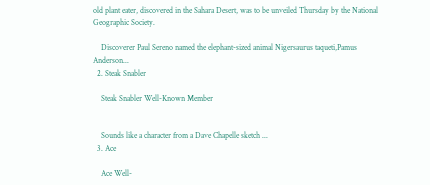old plant eater, discovered in the Sahara Desert, was to be unveiled Thursday by the National Geographic Society.

    Discoverer Paul Sereno named the elephant-sized animal Nigersaurus taqueti,Pamus Anderson...
  2. Steak Snabler

    Steak Snabler Well-Known Member


    Sounds like a character from a Dave Chapelle sketch ...
  3. Ace

    Ace Well-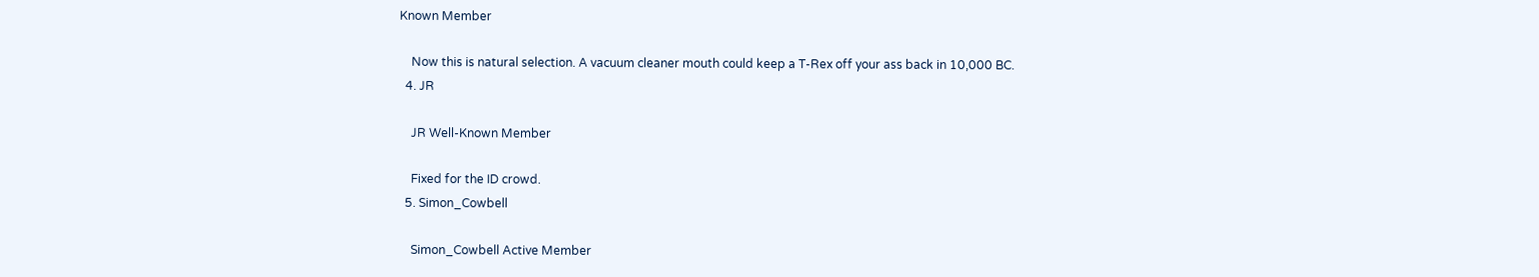Known Member

    Now this is natural selection. A vacuum cleaner mouth could keep a T-Rex off your ass back in 10,000 BC.
  4. JR

    JR Well-Known Member

    Fixed for the ID crowd.
  5. Simon_Cowbell

    Simon_Cowbell Active Member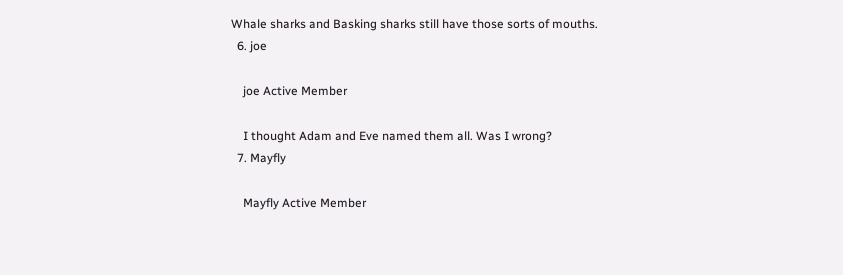Whale sharks and Basking sharks still have those sorts of mouths.
  6. joe

    joe Active Member

    I thought Adam and Eve named them all. Was I wrong?
  7. Mayfly

    Mayfly Active Member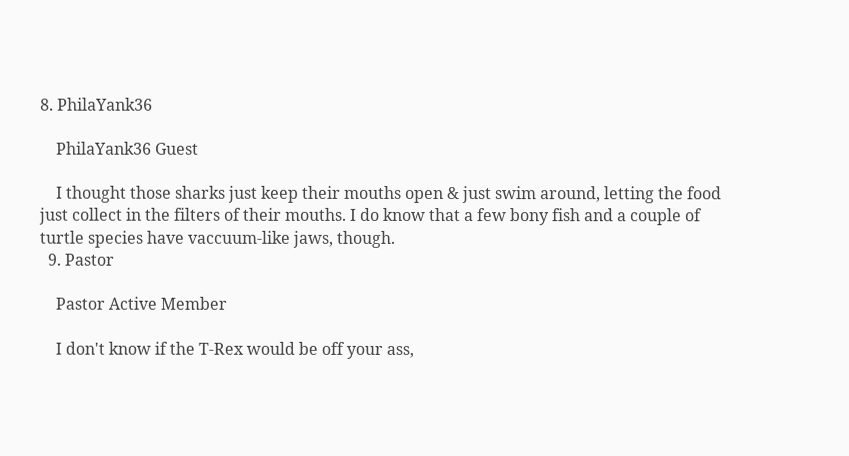8. PhilaYank36

    PhilaYank36 Guest

    I thought those sharks just keep their mouths open & just swim around, letting the food just collect in the filters of their mouths. I do know that a few bony fish and a couple of turtle species have vaccuum-like jaws, though.
  9. Pastor

    Pastor Active Member

    I don't know if the T-Rex would be off your ass,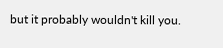but it probably wouldn't kill you.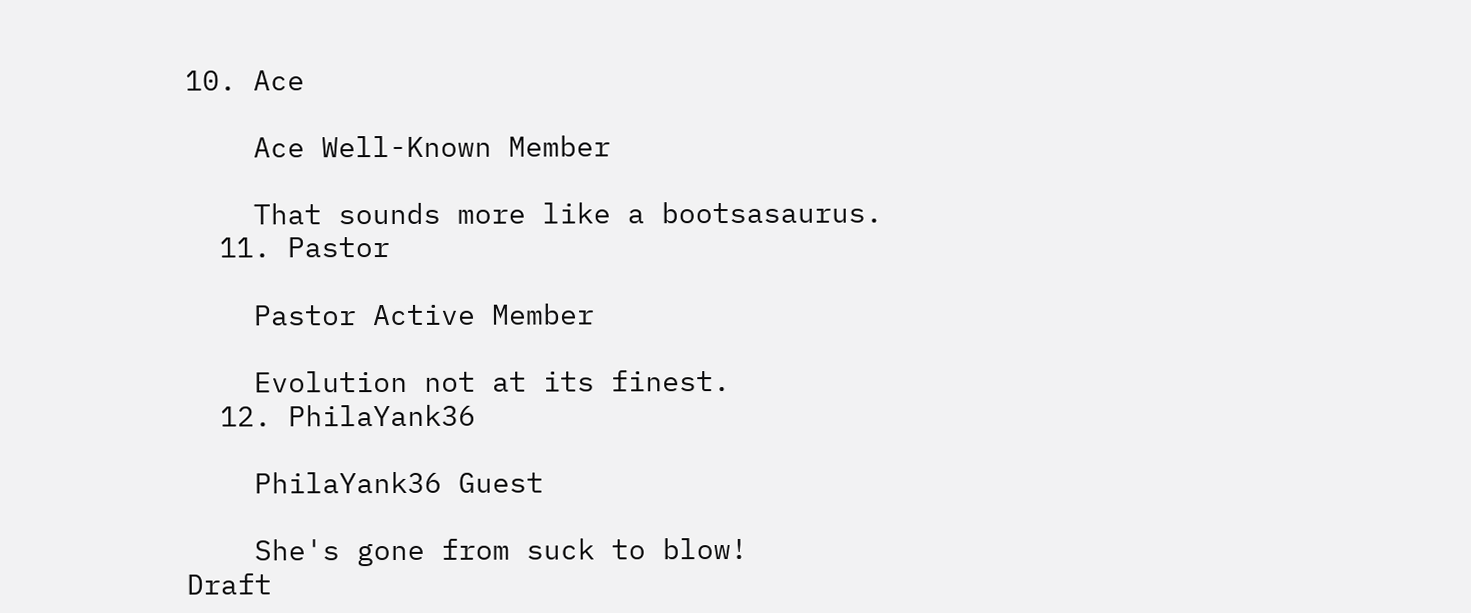10. Ace

    Ace Well-Known Member

    That sounds more like a bootsasaurus.
  11. Pastor

    Pastor Active Member

    Evolution not at its finest.
  12. PhilaYank36

    PhilaYank36 Guest

    She's gone from suck to blow!
Draft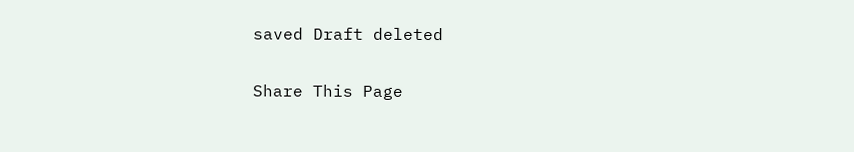saved Draft deleted

Share This Page